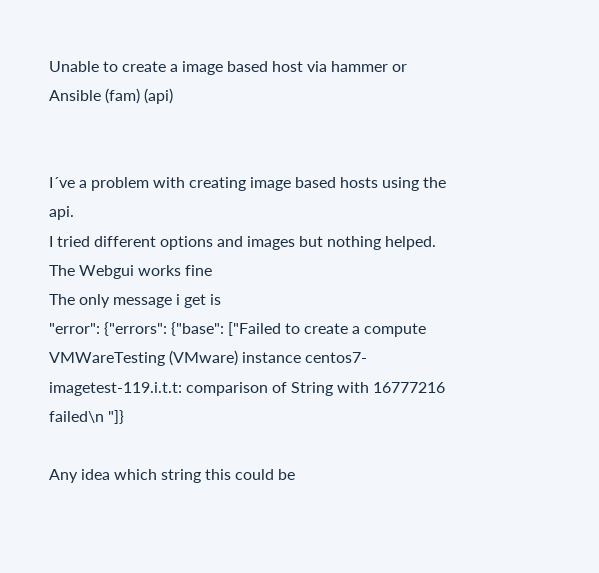Unable to create a image based host via hammer or Ansible (fam) (api)


I´ve a problem with creating image based hosts using the api.
I tried different options and images but nothing helped.
The Webgui works fine
The only message i get is
"error": {"errors": {"base": ["Failed to create a compute VMWareTesting (VMware) instance centos7-imagetest-119.i.t.t: comparison of String with 16777216 failed\n "]}

Any idea which string this could be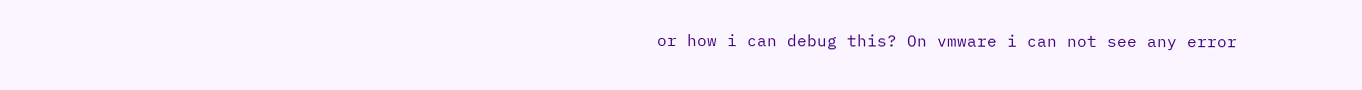or how i can debug this? On vmware i can not see any error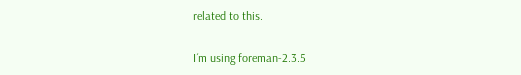related to this.

I´m using foreman-2.3.5